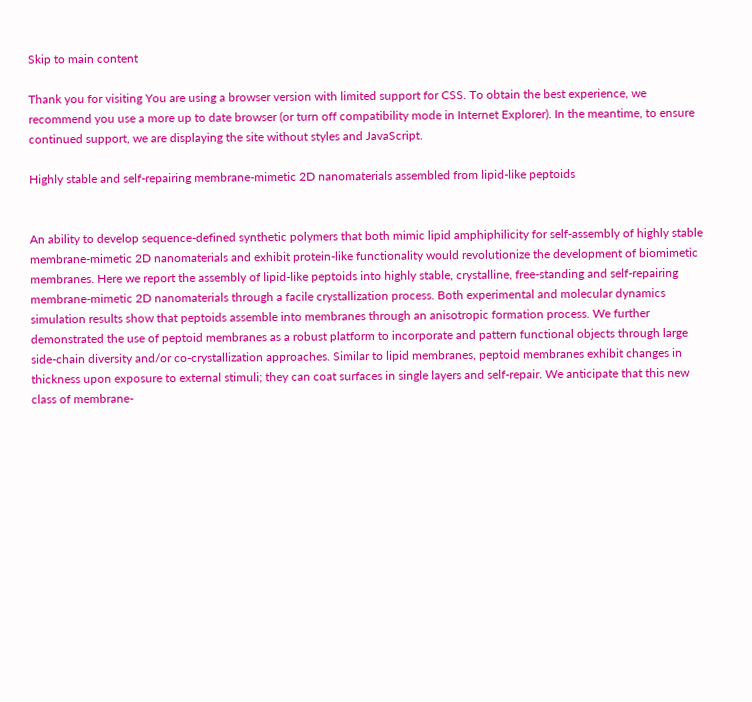Skip to main content

Thank you for visiting You are using a browser version with limited support for CSS. To obtain the best experience, we recommend you use a more up to date browser (or turn off compatibility mode in Internet Explorer). In the meantime, to ensure continued support, we are displaying the site without styles and JavaScript.

Highly stable and self-repairing membrane-mimetic 2D nanomaterials assembled from lipid-like peptoids


An ability to develop sequence-defined synthetic polymers that both mimic lipid amphiphilicity for self-assembly of highly stable membrane-mimetic 2D nanomaterials and exhibit protein-like functionality would revolutionize the development of biomimetic membranes. Here we report the assembly of lipid-like peptoids into highly stable, crystalline, free-standing and self-repairing membrane-mimetic 2D nanomaterials through a facile crystallization process. Both experimental and molecular dynamics simulation results show that peptoids assemble into membranes through an anisotropic formation process. We further demonstrated the use of peptoid membranes as a robust platform to incorporate and pattern functional objects through large side-chain diversity and/or co-crystallization approaches. Similar to lipid membranes, peptoid membranes exhibit changes in thickness upon exposure to external stimuli; they can coat surfaces in single layers and self-repair. We anticipate that this new class of membrane-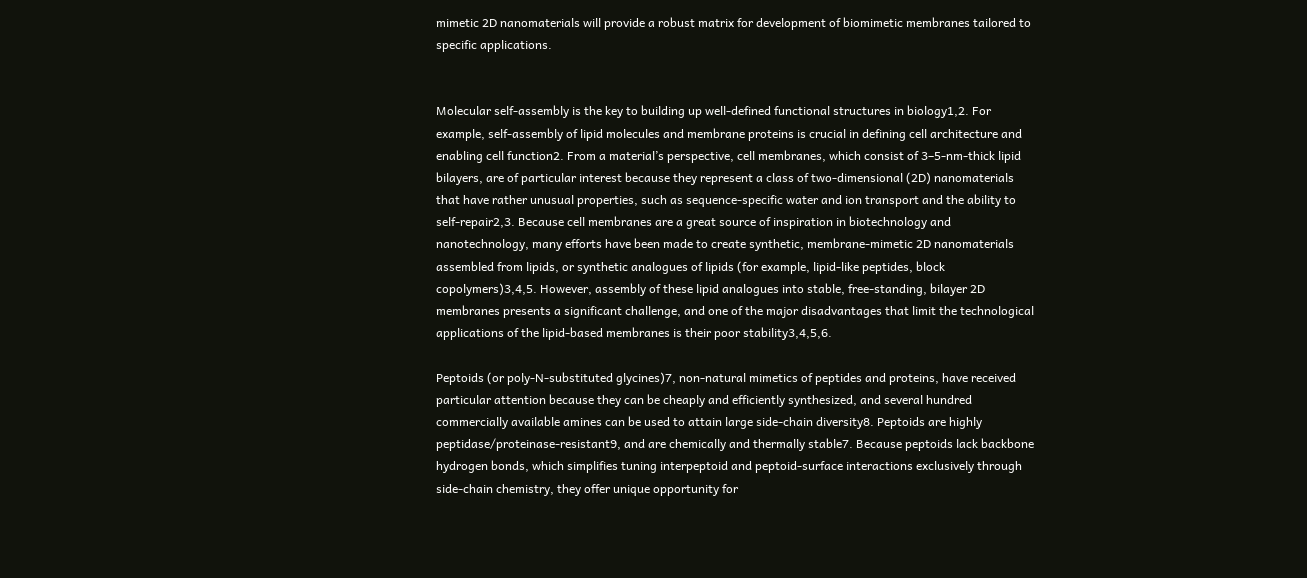mimetic 2D nanomaterials will provide a robust matrix for development of biomimetic membranes tailored to specific applications.


Molecular self-assembly is the key to building up well-defined functional structures in biology1,2. For example, self-assembly of lipid molecules and membrane proteins is crucial in defining cell architecture and enabling cell function2. From a material’s perspective, cell membranes, which consist of 3–5-nm-thick lipid bilayers, are of particular interest because they represent a class of two-dimensional (2D) nanomaterials that have rather unusual properties, such as sequence-specific water and ion transport and the ability to self-repair2,3. Because cell membranes are a great source of inspiration in biotechnology and nanotechnology, many efforts have been made to create synthetic, membrane-mimetic 2D nanomaterials assembled from lipids, or synthetic analogues of lipids (for example, lipid-like peptides, block copolymers)3,4,5. However, assembly of these lipid analogues into stable, free-standing, bilayer 2D membranes presents a significant challenge, and one of the major disadvantages that limit the technological applications of the lipid-based membranes is their poor stability3,4,5,6.

Peptoids (or poly-N-substituted glycines)7, non-natural mimetics of peptides and proteins, have received particular attention because they can be cheaply and efficiently synthesized, and several hundred commercially available amines can be used to attain large side-chain diversity8. Peptoids are highly peptidase/proteinase-resistant9, and are chemically and thermally stable7. Because peptoids lack backbone hydrogen bonds, which simplifies tuning interpeptoid and peptoid-surface interactions exclusively through side-chain chemistry, they offer unique opportunity for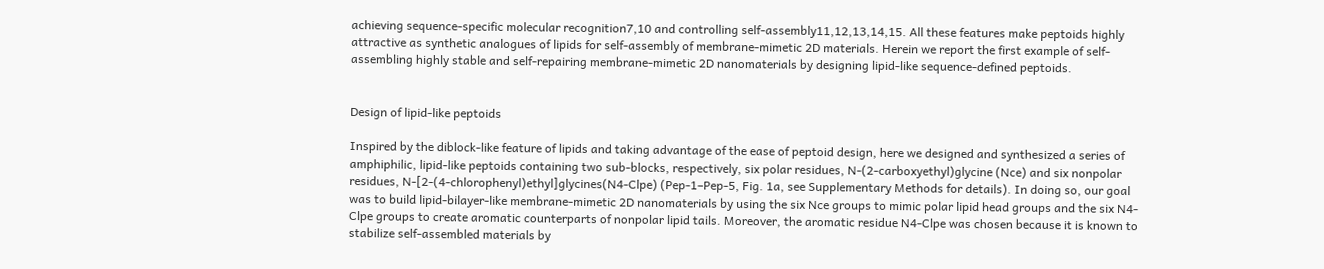achieving sequence-specific molecular recognition7,10 and controlling self-assembly11,12,13,14,15. All these features make peptoids highly attractive as synthetic analogues of lipids for self-assembly of membrane-mimetic 2D materials. Herein we report the first example of self-assembling highly stable and self-repairing membrane-mimetic 2D nanomaterials by designing lipid-like sequence-defined peptoids.


Design of lipid-like peptoids

Inspired by the diblock-like feature of lipids and taking advantage of the ease of peptoid design, here we designed and synthesized a series of amphiphilic, lipid-like peptoids containing two sub-blocks, respectively, six polar residues, N-(2-carboxyethyl)glycine (Nce) and six nonpolar residues, N-[2-(4-chlorophenyl)ethyl]glycines(N4-Clpe) (Pep-1–Pep-5, Fig. 1a, see Supplementary Methods for details). In doing so, our goal was to build lipid-bilayer-like membrane-mimetic 2D nanomaterials by using the six Nce groups to mimic polar lipid head groups and the six N4-Clpe groups to create aromatic counterparts of nonpolar lipid tails. Moreover, the aromatic residue N4-Clpe was chosen because it is known to stabilize self-assembled materials by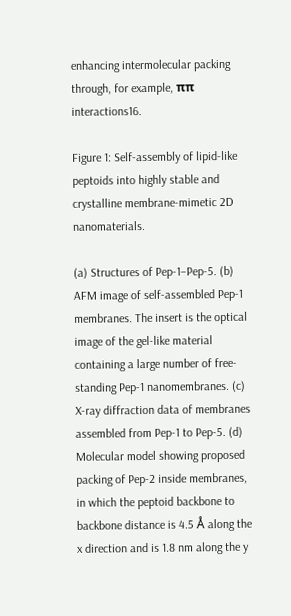enhancing intermolecular packing through, for example, ππ interactions16.

Figure 1: Self-assembly of lipid-like peptoids into highly stable and crystalline membrane-mimetic 2D nanomaterials.

(a) Structures of Pep-1–Pep-5. (b) AFM image of self-assembled Pep-1 membranes. The insert is the optical image of the gel-like material containing a large number of free-standing Pep-1 nanomembranes. (c) X-ray diffraction data of membranes assembled from Pep-1 to Pep-5. (d) Molecular model showing proposed packing of Pep-2 inside membranes, in which the peptoid backbone to backbone distance is 4.5 Å along the x direction and is 1.8 nm along the y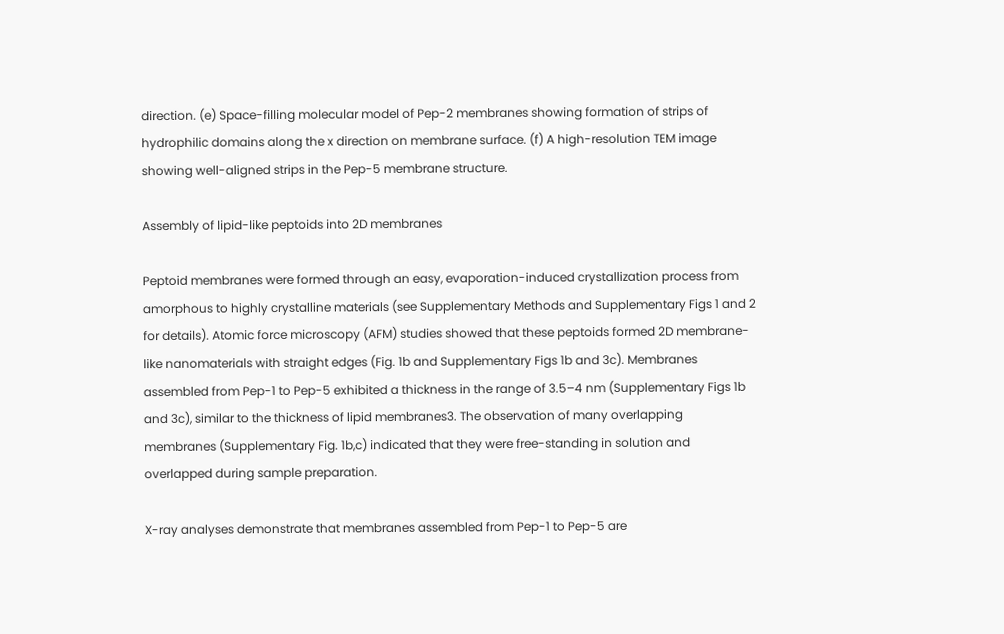direction. (e) Space-filling molecular model of Pep-2 membranes showing formation of strips of hydrophilic domains along the x direction on membrane surface. (f) A high-resolution TEM image showing well-aligned strips in the Pep-5 membrane structure.

Assembly of lipid-like peptoids into 2D membranes

Peptoid membranes were formed through an easy, evaporation-induced crystallization process from amorphous to highly crystalline materials (see Supplementary Methods and Supplementary Figs 1 and 2 for details). Atomic force microscopy (AFM) studies showed that these peptoids formed 2D membrane-like nanomaterials with straight edges (Fig. 1b and Supplementary Figs 1b and 3c). Membranes assembled from Pep-1 to Pep-5 exhibited a thickness in the range of 3.5–4 nm (Supplementary Figs 1b and 3c), similar to the thickness of lipid membranes3. The observation of many overlapping membranes (Supplementary Fig. 1b,c) indicated that they were free-standing in solution and overlapped during sample preparation.

X-ray analyses demonstrate that membranes assembled from Pep-1 to Pep-5 are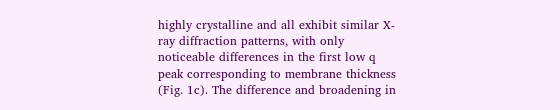highly crystalline and all exhibit similar X-ray diffraction patterns, with only noticeable differences in the first low q peak corresponding to membrane thickness (Fig. 1c). The difference and broadening in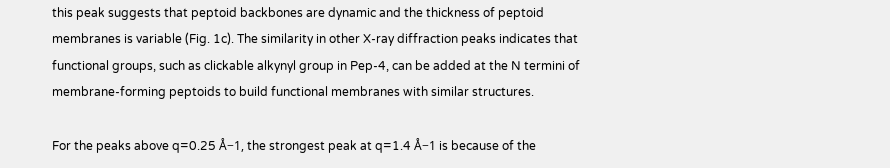this peak suggests that peptoid backbones are dynamic and the thickness of peptoid membranes is variable (Fig. 1c). The similarity in other X-ray diffraction peaks indicates that functional groups, such as clickable alkynyl group in Pep-4, can be added at the N termini of membrane-forming peptoids to build functional membranes with similar structures.

For the peaks above q=0.25 Å−1, the strongest peak at q=1.4 Å−1 is because of the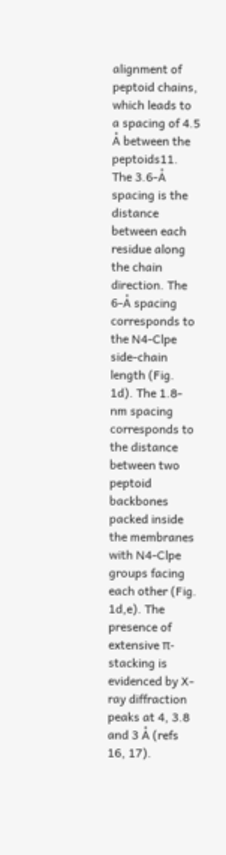alignment of peptoid chains, which leads to a spacing of 4.5 Å between the peptoids11. The 3.6-Å spacing is the distance between each residue along the chain direction. The 6-Å spacing corresponds to the N4-Clpe side-chain length (Fig. 1d). The 1.8-nm spacing corresponds to the distance between two peptoid backbones packed inside the membranes with N4-Clpe groups facing each other (Fig. 1d,e). The presence of extensive π-stacking is evidenced by X-ray diffraction peaks at 4, 3.8 and 3 Å (refs 16, 17).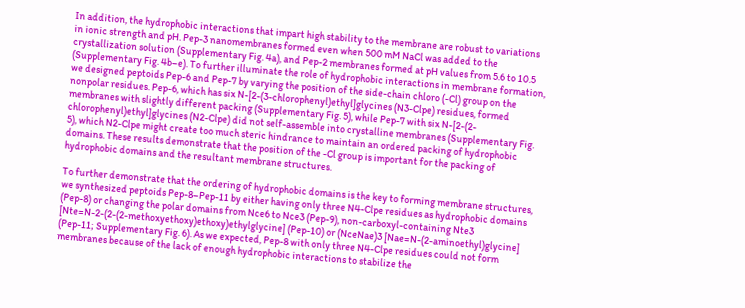In addition, the hydrophobic interactions that impart high stability to the membrane are robust to variations in ionic strength and pH. Pep-3 nanomembranes formed even when 500 mM NaCl was added to the crystallization solution (Supplementary Fig. 4a), and Pep-2 membranes formed at pH values from 5.6 to 10.5 (Supplementary Fig. 4b–e). To further illuminate the role of hydrophobic interactions in membrane formation, we designed peptoids Pep-6 and Pep-7 by varying the position of the side-chain chloro (-Cl) group on the nonpolar residues. Pep-6, which has six N-[2-(3-chlorophenyl)ethyl]glycines (N3-Clpe) residues, formed membranes with slightly different packing (Supplementary Fig. 5), while Pep-7 with six N-[2-(2-chlorophenyl)ethyl]glycines (N2-Clpe) did not self-assemble into crystalline membranes (Supplementary Fig. 5), which N2-Clpe might create too much steric hindrance to maintain an ordered packing of hydrophobic domains. These results demonstrate that the position of the -Cl group is important for the packing of hydrophobic domains and the resultant membrane structures.

To further demonstrate that the ordering of hydrophobic domains is the key to forming membrane structures, we synthesized peptoids Pep-8–Pep-11 by either having only three N4-Clpe residues as hydrophobic domains (Pep-8) or changing the polar domains from Nce6 to Nce3 (Pep-9), non-carboxyl-containing Nte3 [Nte=N-2-(2-(2-methoxyethoxy)ethoxy)ethylglycine] (Pep-10) or (NceNae)3 [Nae=N-(2-aminoethyl)glycine] (Pep-11; Supplementary Fig. 6). As we expected, Pep-8 with only three N4-Clpe residues could not form membranes because of the lack of enough hydrophobic interactions to stabilize the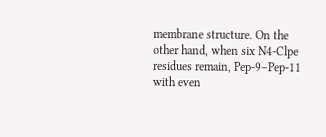membrane structure. On the other hand, when six N4-Clpe residues remain, Pep-9–Pep-11 with even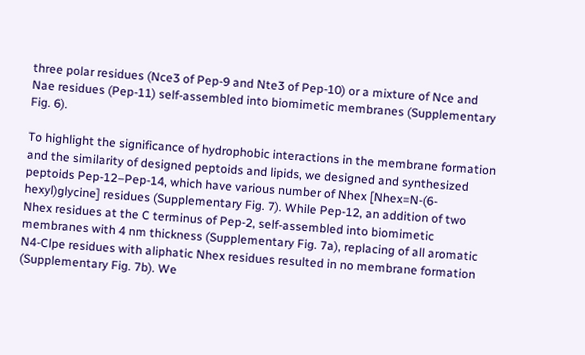three polar residues (Nce3 of Pep-9 and Nte3 of Pep-10) or a mixture of Nce and Nae residues (Pep-11) self-assembled into biomimetic membranes (Supplementary Fig. 6).

To highlight the significance of hydrophobic interactions in the membrane formation and the similarity of designed peptoids and lipids, we designed and synthesized peptoids Pep-12–Pep-14, which have various number of Nhex [Nhex=N-(6-hexyl)glycine] residues (Supplementary Fig. 7). While Pep-12, an addition of two Nhex residues at the C terminus of Pep-2, self-assembled into biomimetic membranes with 4 nm thickness (Supplementary Fig. 7a), replacing of all aromatic N4-Clpe residues with aliphatic Nhex residues resulted in no membrane formation (Supplementary Fig. 7b). We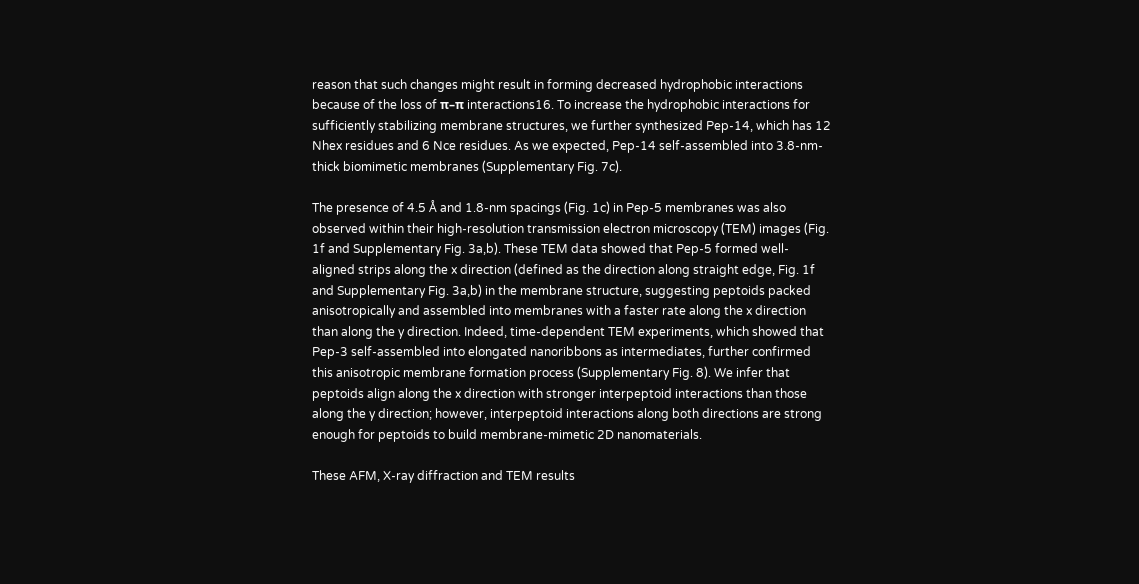reason that such changes might result in forming decreased hydrophobic interactions because of the loss of π–π interactions16. To increase the hydrophobic interactions for sufficiently stabilizing membrane structures, we further synthesized Pep-14, which has 12 Nhex residues and 6 Nce residues. As we expected, Pep-14 self-assembled into 3.8-nm-thick biomimetic membranes (Supplementary Fig. 7c).

The presence of 4.5 Å and 1.8-nm spacings (Fig. 1c) in Pep-5 membranes was also observed within their high-resolution transmission electron microscopy (TEM) images (Fig. 1f and Supplementary Fig. 3a,b). These TEM data showed that Pep-5 formed well-aligned strips along the x direction (defined as the direction along straight edge, Fig. 1f and Supplementary Fig. 3a,b) in the membrane structure, suggesting peptoids packed anisotropically and assembled into membranes with a faster rate along the x direction than along the y direction. Indeed, time-dependent TEM experiments, which showed that Pep-3 self-assembled into elongated nanoribbons as intermediates, further confirmed this anisotropic membrane formation process (Supplementary Fig. 8). We infer that peptoids align along the x direction with stronger interpeptoid interactions than those along the y direction; however, interpeptoid interactions along both directions are strong enough for peptoids to build membrane-mimetic 2D nanomaterials.

These AFM, X-ray diffraction and TEM results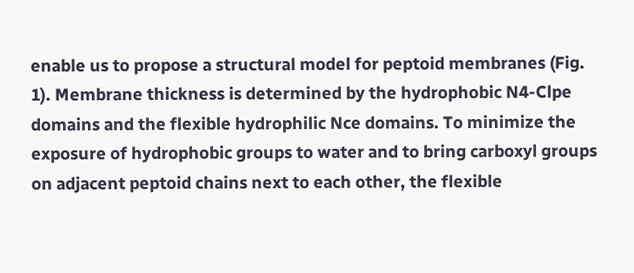enable us to propose a structural model for peptoid membranes (Fig. 1). Membrane thickness is determined by the hydrophobic N4-Clpe domains and the flexible hydrophilic Nce domains. To minimize the exposure of hydrophobic groups to water and to bring carboxyl groups on adjacent peptoid chains next to each other, the flexible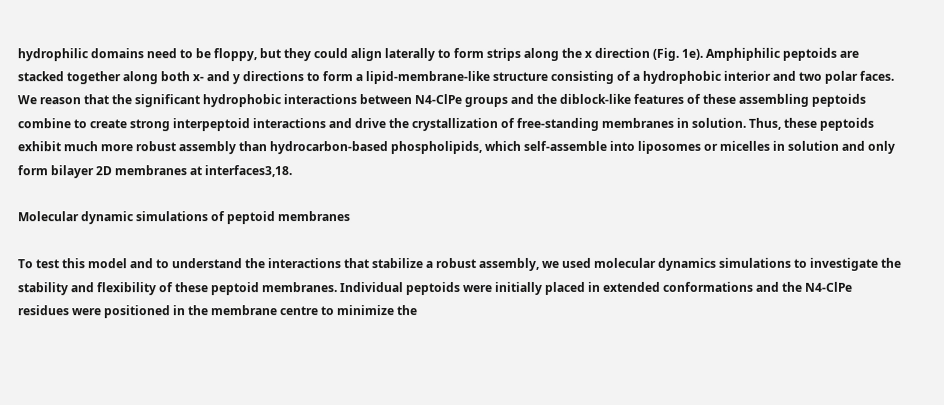hydrophilic domains need to be floppy, but they could align laterally to form strips along the x direction (Fig. 1e). Amphiphilic peptoids are stacked together along both x- and y directions to form a lipid-membrane-like structure consisting of a hydrophobic interior and two polar faces. We reason that the significant hydrophobic interactions between N4-ClPe groups and the diblock-like features of these assembling peptoids combine to create strong interpeptoid interactions and drive the crystallization of free-standing membranes in solution. Thus, these peptoids exhibit much more robust assembly than hydrocarbon-based phospholipids, which self-assemble into liposomes or micelles in solution and only form bilayer 2D membranes at interfaces3,18.

Molecular dynamic simulations of peptoid membranes

To test this model and to understand the interactions that stabilize a robust assembly, we used molecular dynamics simulations to investigate the stability and flexibility of these peptoid membranes. Individual peptoids were initially placed in extended conformations and the N4-ClPe residues were positioned in the membrane centre to minimize the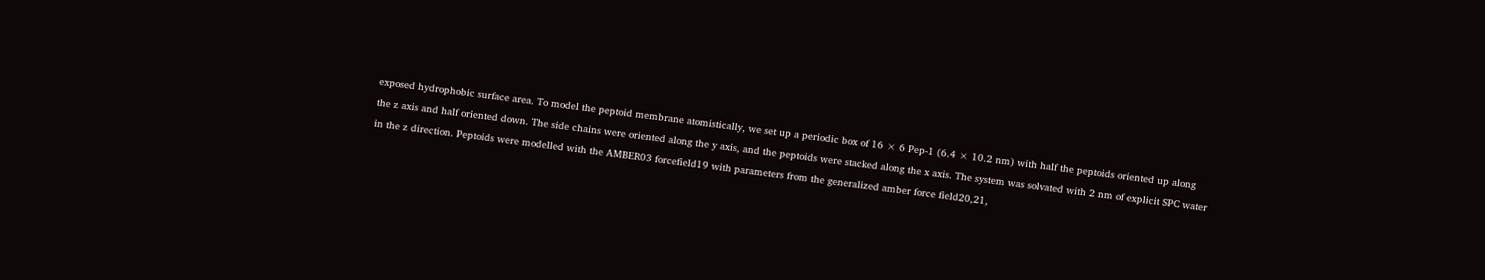exposed hydrophobic surface area. To model the peptoid membrane atomistically, we set up a periodic box of 16 × 6 Pep-1 (6.4 × 10.2 nm) with half the peptoids oriented up along the z axis and half oriented down. The side chains were oriented along the y axis, and the peptoids were stacked along the x axis. The system was solvated with 2 nm of explicit SPC water in the z direction. Peptoids were modelled with the AMBER03 forcefield19 with parameters from the generalized amber force field20,21,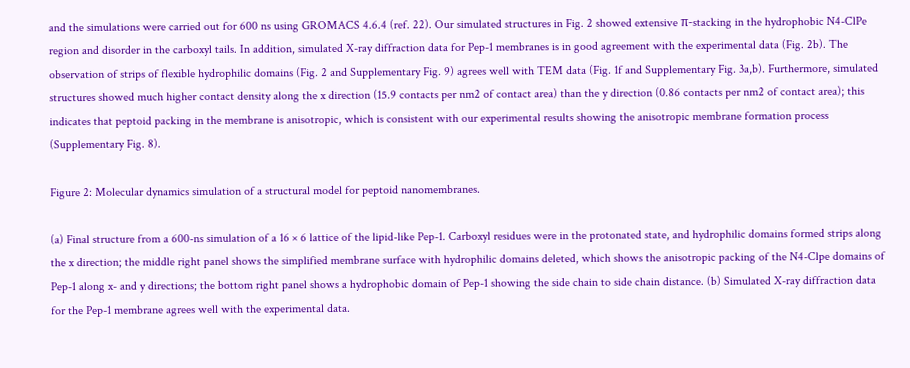and the simulations were carried out for 600 ns using GROMACS 4.6.4 (ref. 22). Our simulated structures in Fig. 2 showed extensive π-stacking in the hydrophobic N4-ClPe region and disorder in the carboxyl tails. In addition, simulated X-ray diffraction data for Pep-1 membranes is in good agreement with the experimental data (Fig. 2b). The observation of strips of flexible hydrophilic domains (Fig. 2 and Supplementary Fig. 9) agrees well with TEM data (Fig. 1f and Supplementary Fig. 3a,b). Furthermore, simulated structures showed much higher contact density along the x direction (15.9 contacts per nm2 of contact area) than the y direction (0.86 contacts per nm2 of contact area); this indicates that peptoid packing in the membrane is anisotropic, which is consistent with our experimental results showing the anisotropic membrane formation process (Supplementary Fig. 8).

Figure 2: Molecular dynamics simulation of a structural model for peptoid nanomembranes.

(a) Final structure from a 600-ns simulation of a 16 × 6 lattice of the lipid-like Pep-1. Carboxyl residues were in the protonated state, and hydrophilic domains formed strips along the x direction; the middle right panel shows the simplified membrane surface with hydrophilic domains deleted, which shows the anisotropic packing of the N4-Clpe domains of Pep-1 along x- and y directions; the bottom right panel shows a hydrophobic domain of Pep-1 showing the side chain to side chain distance. (b) Simulated X-ray diffraction data for the Pep-1 membrane agrees well with the experimental data.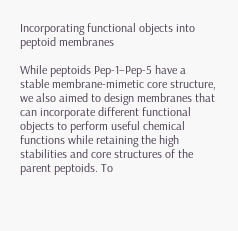Incorporating functional objects into peptoid membranes

While peptoids Pep-1–Pep-5 have a stable membrane-mimetic core structure, we also aimed to design membranes that can incorporate different functional objects to perform useful chemical functions while retaining the high stabilities and core structures of the parent peptoids. To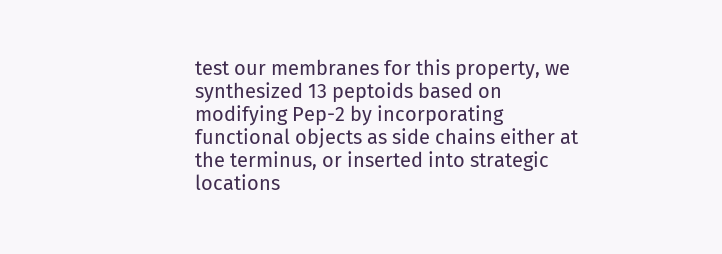test our membranes for this property, we synthesized 13 peptoids based on modifying Pep-2 by incorporating functional objects as side chains either at the terminus, or inserted into strategic locations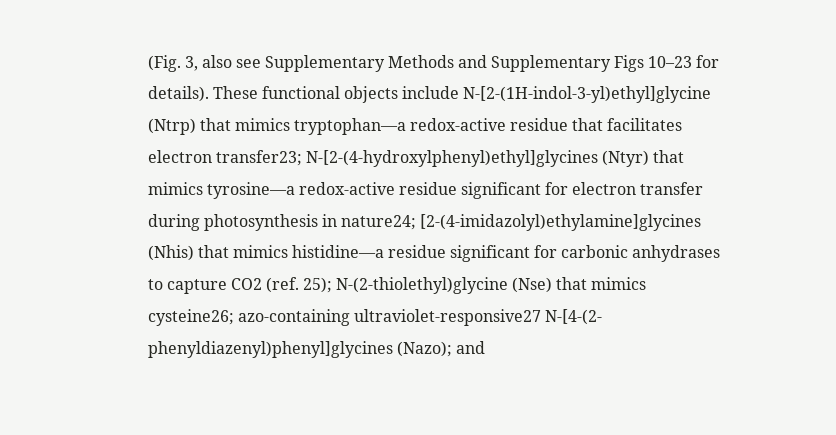(Fig. 3, also see Supplementary Methods and Supplementary Figs 10–23 for details). These functional objects include N-[2-(1H-indol-3-yl)ethyl]glycine (Ntrp) that mimics tryptophan—a redox-active residue that facilitates electron transfer23; N-[2-(4-hydroxylphenyl)ethyl]glycines (Ntyr) that mimics tyrosine—a redox-active residue significant for electron transfer during photosynthesis in nature24; [2-(4-imidazolyl)ethylamine]glycines (Nhis) that mimics histidine—a residue significant for carbonic anhydrases to capture CO2 (ref. 25); N-(2-thiolethyl)glycine (Nse) that mimics cysteine26; azo-containing ultraviolet-responsive27 N-[4-(2-phenyldiazenyl)phenyl]glycines (Nazo); and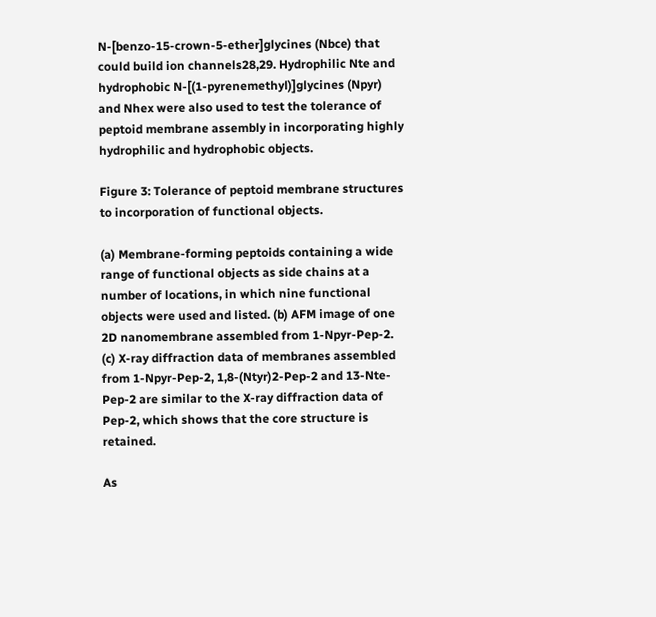N-[benzo-15-crown-5-ether]glycines (Nbce) that could build ion channels28,29. Hydrophilic Nte and hydrophobic N-[(1-pyrenemethyl)]glycines (Npyr) and Nhex were also used to test the tolerance of peptoid membrane assembly in incorporating highly hydrophilic and hydrophobic objects.

Figure 3: Tolerance of peptoid membrane structures to incorporation of functional objects.

(a) Membrane-forming peptoids containing a wide range of functional objects as side chains at a number of locations, in which nine functional objects were used and listed. (b) AFM image of one 2D nanomembrane assembled from 1-Npyr-Pep-2. (c) X-ray diffraction data of membranes assembled from 1-Npyr-Pep-2, 1,8-(Ntyr)2-Pep-2 and 13-Nte-Pep-2 are similar to the X-ray diffraction data of Pep-2, which shows that the core structure is retained.

As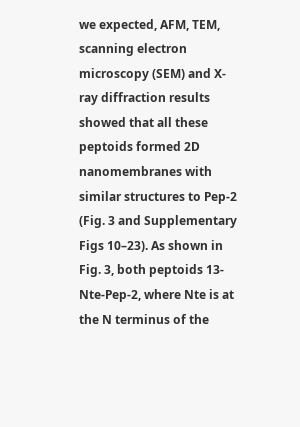we expected, AFM, TEM, scanning electron microscopy (SEM) and X-ray diffraction results showed that all these peptoids formed 2D nanomembranes with similar structures to Pep-2 (Fig. 3 and Supplementary Figs 10–23). As shown in Fig. 3, both peptoids 13-Nte-Pep-2, where Nte is at the N terminus of the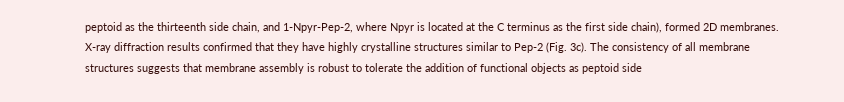peptoid as the thirteenth side chain, and 1-Npyr-Pep-2, where Npyr is located at the C terminus as the first side chain), formed 2D membranes. X-ray diffraction results confirmed that they have highly crystalline structures similar to Pep-2 (Fig. 3c). The consistency of all membrane structures suggests that membrane assembly is robust to tolerate the addition of functional objects as peptoid side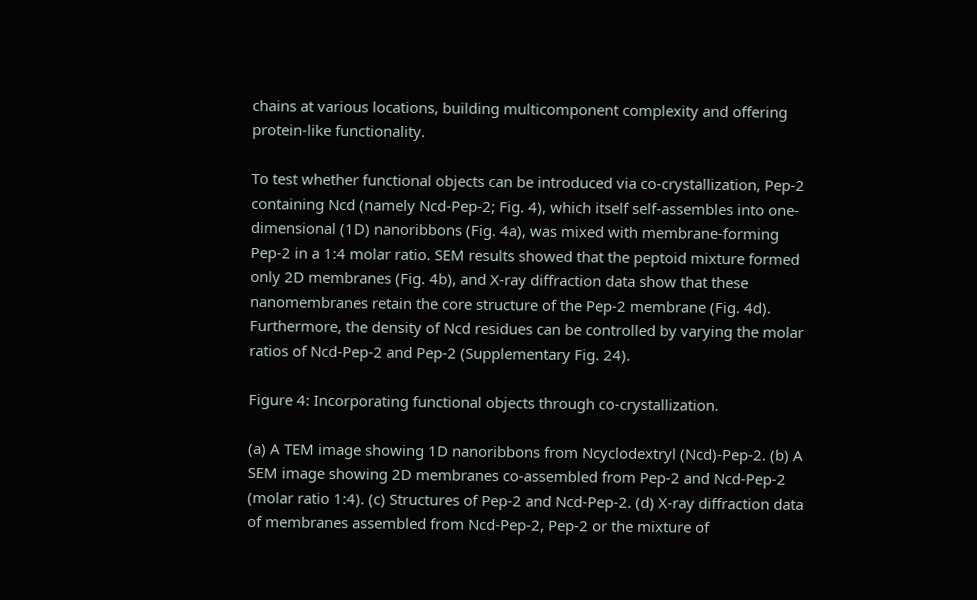chains at various locations, building multicomponent complexity and offering protein-like functionality.

To test whether functional objects can be introduced via co-crystallization, Pep-2 containing Ncd (namely Ncd-Pep-2; Fig. 4), which itself self-assembles into one-dimensional (1D) nanoribbons (Fig. 4a), was mixed with membrane-forming Pep-2 in a 1:4 molar ratio. SEM results showed that the peptoid mixture formed only 2D membranes (Fig. 4b), and X-ray diffraction data show that these nanomembranes retain the core structure of the Pep-2 membrane (Fig. 4d). Furthermore, the density of Ncd residues can be controlled by varying the molar ratios of Ncd-Pep-2 and Pep-2 (Supplementary Fig. 24).

Figure 4: Incorporating functional objects through co-crystallization.

(a) A TEM image showing 1D nanoribbons from Ncyclodextryl (Ncd)-Pep-2. (b) A SEM image showing 2D membranes co-assembled from Pep-2 and Ncd-Pep-2 (molar ratio 1:4). (c) Structures of Pep-2 and Ncd-Pep-2. (d) X-ray diffraction data of membranes assembled from Ncd-Pep-2, Pep-2 or the mixture of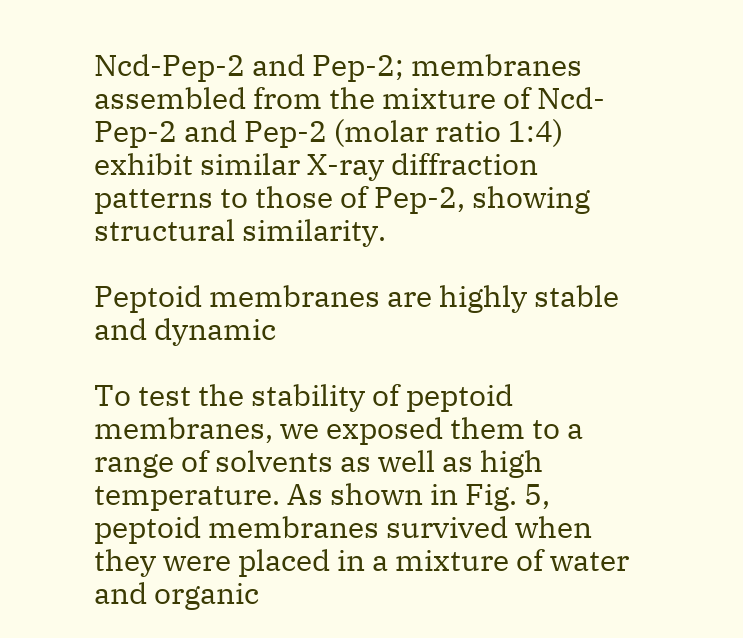Ncd-Pep-2 and Pep-2; membranes assembled from the mixture of Ncd-Pep-2 and Pep-2 (molar ratio 1:4) exhibit similar X-ray diffraction patterns to those of Pep-2, showing structural similarity.

Peptoid membranes are highly stable and dynamic

To test the stability of peptoid membranes, we exposed them to a range of solvents as well as high temperature. As shown in Fig. 5, peptoid membranes survived when they were placed in a mixture of water and organic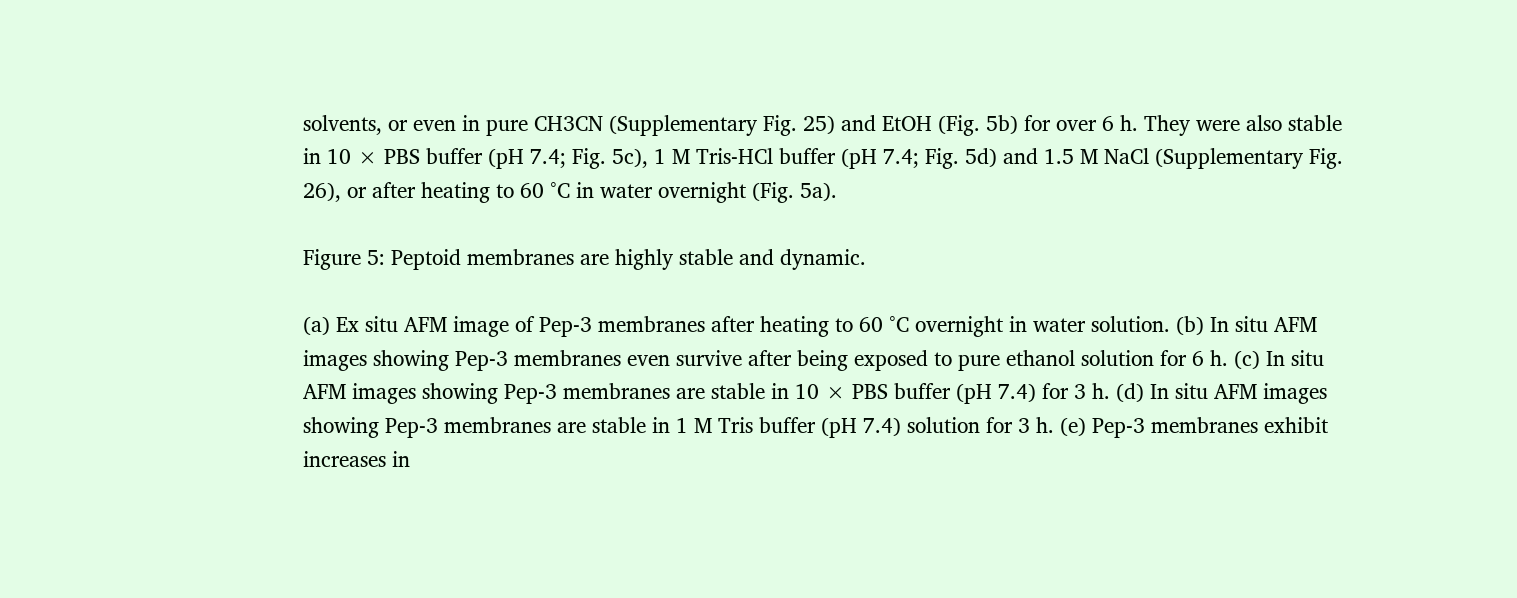solvents, or even in pure CH3CN (Supplementary Fig. 25) and EtOH (Fig. 5b) for over 6 h. They were also stable in 10 × PBS buffer (pH 7.4; Fig. 5c), 1 M Tris-HCl buffer (pH 7.4; Fig. 5d) and 1.5 M NaCl (Supplementary Fig. 26), or after heating to 60 °C in water overnight (Fig. 5a).

Figure 5: Peptoid membranes are highly stable and dynamic.

(a) Ex situ AFM image of Pep-3 membranes after heating to 60 °C overnight in water solution. (b) In situ AFM images showing Pep-3 membranes even survive after being exposed to pure ethanol solution for 6 h. (c) In situ AFM images showing Pep-3 membranes are stable in 10 × PBS buffer (pH 7.4) for 3 h. (d) In situ AFM images showing Pep-3 membranes are stable in 1 M Tris buffer (pH 7.4) solution for 3 h. (e) Pep-3 membranes exhibit increases in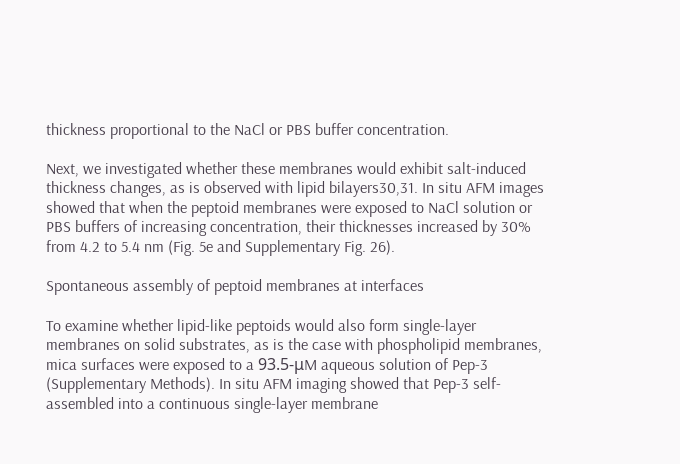thickness proportional to the NaCl or PBS buffer concentration.

Next, we investigated whether these membranes would exhibit salt-induced thickness changes, as is observed with lipid bilayers30,31. In situ AFM images showed that when the peptoid membranes were exposed to NaCl solution or PBS buffers of increasing concentration, their thicknesses increased by 30% from 4.2 to 5.4 nm (Fig. 5e and Supplementary Fig. 26).

Spontaneous assembly of peptoid membranes at interfaces

To examine whether lipid-like peptoids would also form single-layer membranes on solid substrates, as is the case with phospholipid membranes, mica surfaces were exposed to a 93.5-μM aqueous solution of Pep-3 (Supplementary Methods). In situ AFM imaging showed that Pep-3 self-assembled into a continuous single-layer membrane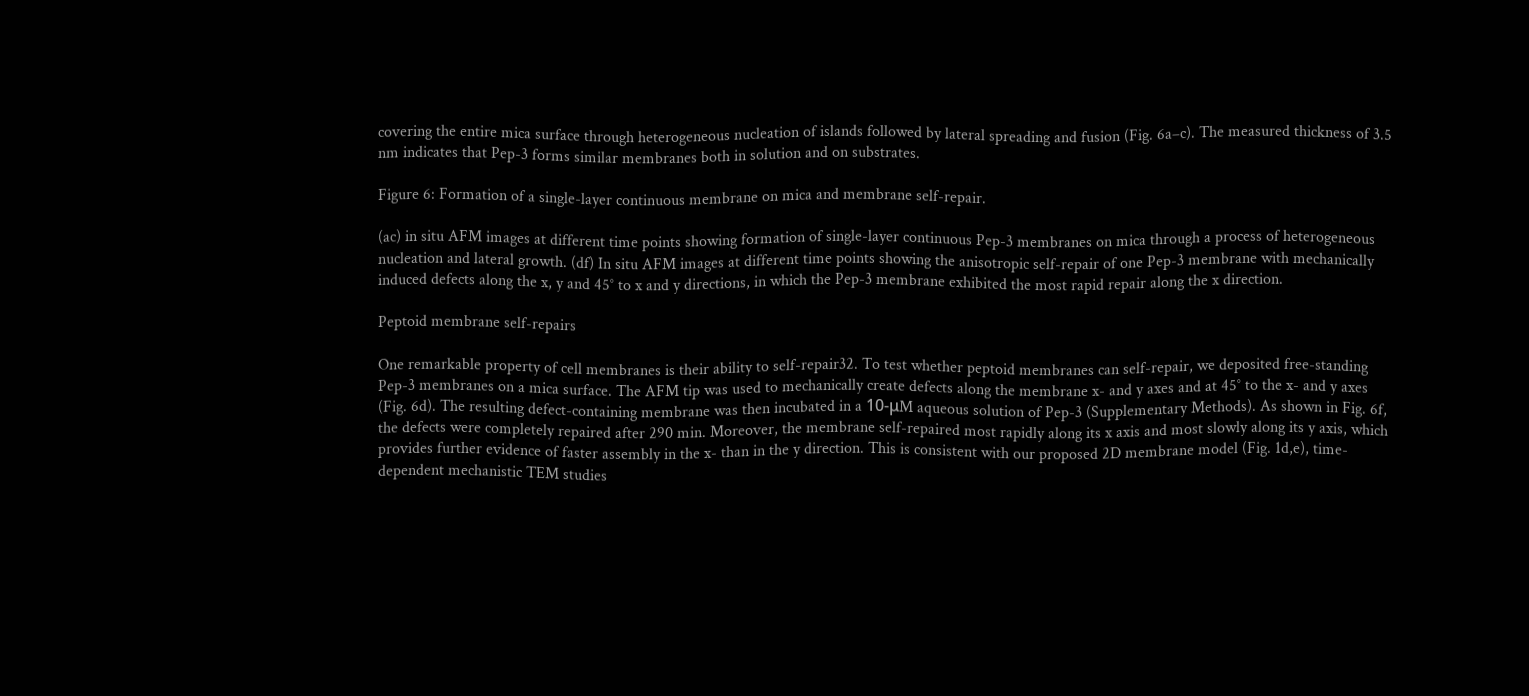covering the entire mica surface through heterogeneous nucleation of islands followed by lateral spreading and fusion (Fig. 6a–c). The measured thickness of 3.5 nm indicates that Pep-3 forms similar membranes both in solution and on substrates.

Figure 6: Formation of a single-layer continuous membrane on mica and membrane self-repair.

(ac) in situ AFM images at different time points showing formation of single-layer continuous Pep-3 membranes on mica through a process of heterogeneous nucleation and lateral growth. (df) In situ AFM images at different time points showing the anisotropic self-repair of one Pep-3 membrane with mechanically induced defects along the x, y and 45° to x and y directions, in which the Pep-3 membrane exhibited the most rapid repair along the x direction.

Peptoid membrane self-repairs

One remarkable property of cell membranes is their ability to self-repair32. To test whether peptoid membranes can self-repair, we deposited free-standing Pep-3 membranes on a mica surface. The AFM tip was used to mechanically create defects along the membrane x- and y axes and at 45° to the x- and y axes (Fig. 6d). The resulting defect-containing membrane was then incubated in a 10-μM aqueous solution of Pep-3 (Supplementary Methods). As shown in Fig. 6f, the defects were completely repaired after 290 min. Moreover, the membrane self-repaired most rapidly along its x axis and most slowly along its y axis, which provides further evidence of faster assembly in the x- than in the y direction. This is consistent with our proposed 2D membrane model (Fig. 1d,e), time-dependent mechanistic TEM studies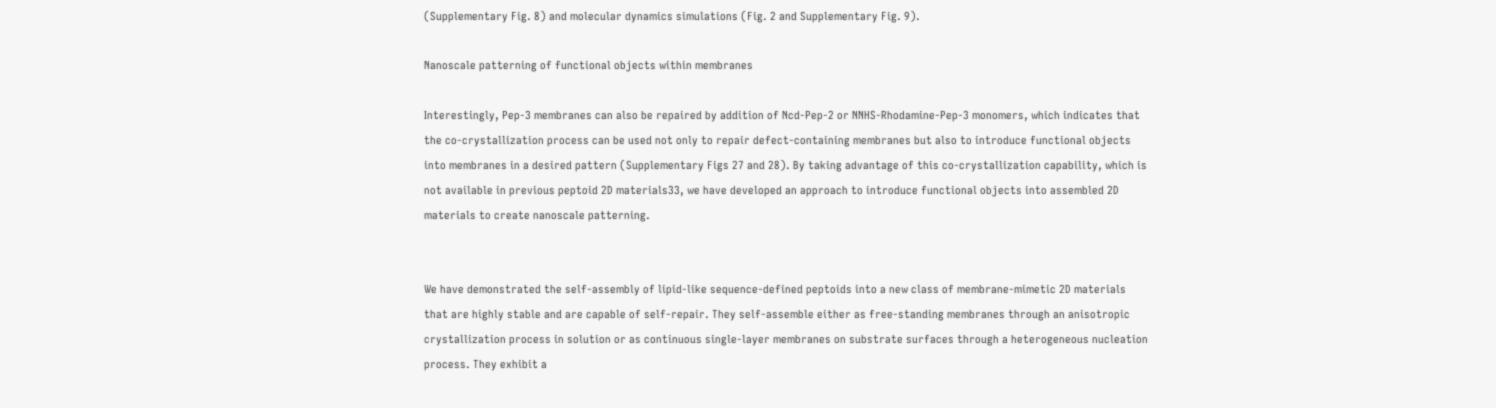(Supplementary Fig. 8) and molecular dynamics simulations (Fig. 2 and Supplementary Fig. 9).

Nanoscale patterning of functional objects within membranes

Interestingly, Pep-3 membranes can also be repaired by addition of Ncd-Pep-2 or NNHS-Rhodamine-Pep-3 monomers, which indicates that the co-crystallization process can be used not only to repair defect-containing membranes but also to introduce functional objects into membranes in a desired pattern (Supplementary Figs 27 and 28). By taking advantage of this co-crystallization capability, which is not available in previous peptoid 2D materials33, we have developed an approach to introduce functional objects into assembled 2D materials to create nanoscale patterning.


We have demonstrated the self-assembly of lipid-like sequence-defined peptoids into a new class of membrane-mimetic 2D materials that are highly stable and are capable of self-repair. They self-assemble either as free-standing membranes through an anisotropic crystallization process in solution or as continuous single-layer membranes on substrate surfaces through a heterogeneous nucleation process. They exhibit a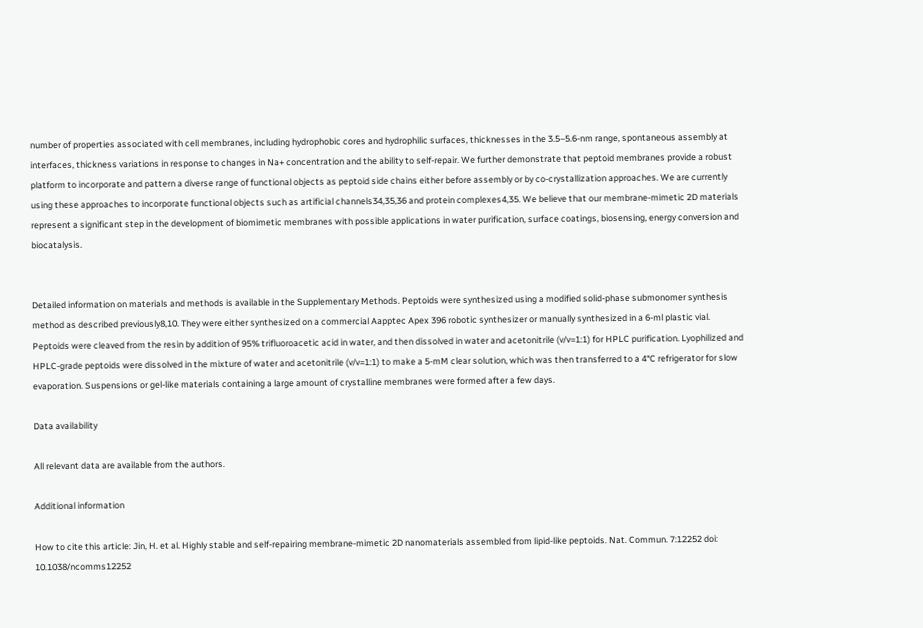number of properties associated with cell membranes, including hydrophobic cores and hydrophilic surfaces, thicknesses in the 3.5–5.6-nm range, spontaneous assembly at interfaces, thickness variations in response to changes in Na+ concentration and the ability to self-repair. We further demonstrate that peptoid membranes provide a robust platform to incorporate and pattern a diverse range of functional objects as peptoid side chains either before assembly or by co-crystallization approaches. We are currently using these approaches to incorporate functional objects such as artificial channels34,35,36 and protein complexes4,35. We believe that our membrane-mimetic 2D materials represent a significant step in the development of biomimetic membranes with possible applications in water purification, surface coatings, biosensing, energy conversion and biocatalysis.


Detailed information on materials and methods is available in the Supplementary Methods. Peptoids were synthesized using a modified solid-phase submonomer synthesis method as described previously8,10. They were either synthesized on a commercial Aapptec Apex 396 robotic synthesizer or manually synthesized in a 6-ml plastic vial. Peptoids were cleaved from the resin by addition of 95% trifluoroacetic acid in water, and then dissolved in water and acetonitrile (v/v=1:1) for HPLC purification. Lyophilized and HPLC-grade peptoids were dissolved in the mixture of water and acetonitrile (v/v=1:1) to make a 5-mM clear solution, which was then transferred to a 4°C refrigerator for slow evaporation. Suspensions or gel-like materials containing a large amount of crystalline membranes were formed after a few days.

Data availability

All relevant data are available from the authors.

Additional information

How to cite this article: Jin, H. et al. Highly stable and self-repairing membrane-mimetic 2D nanomaterials assembled from lipid-like peptoids. Nat. Commun. 7:12252 doi: 10.1038/ncomms12252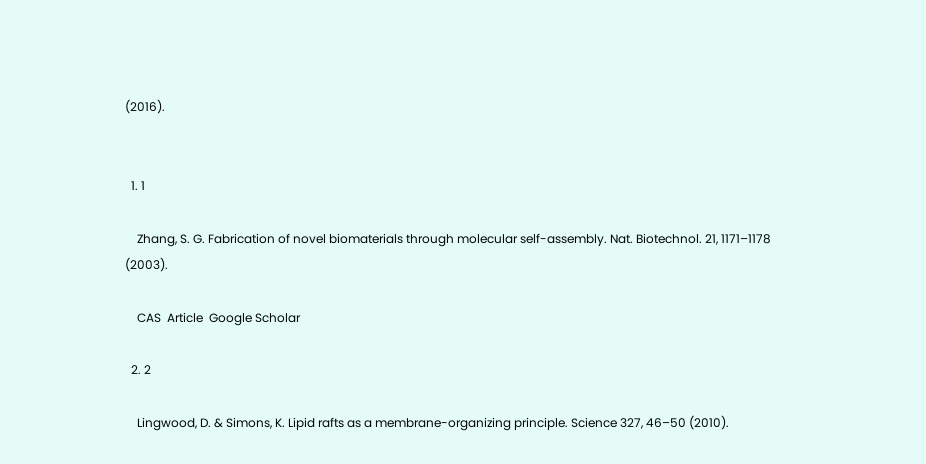(2016).


  1. 1

    Zhang, S. G. Fabrication of novel biomaterials through molecular self-assembly. Nat. Biotechnol. 21, 1171–1178 (2003).

    CAS  Article  Google Scholar

  2. 2

    Lingwood, D. & Simons, K. Lipid rafts as a membrane-organizing principle. Science 327, 46–50 (2010).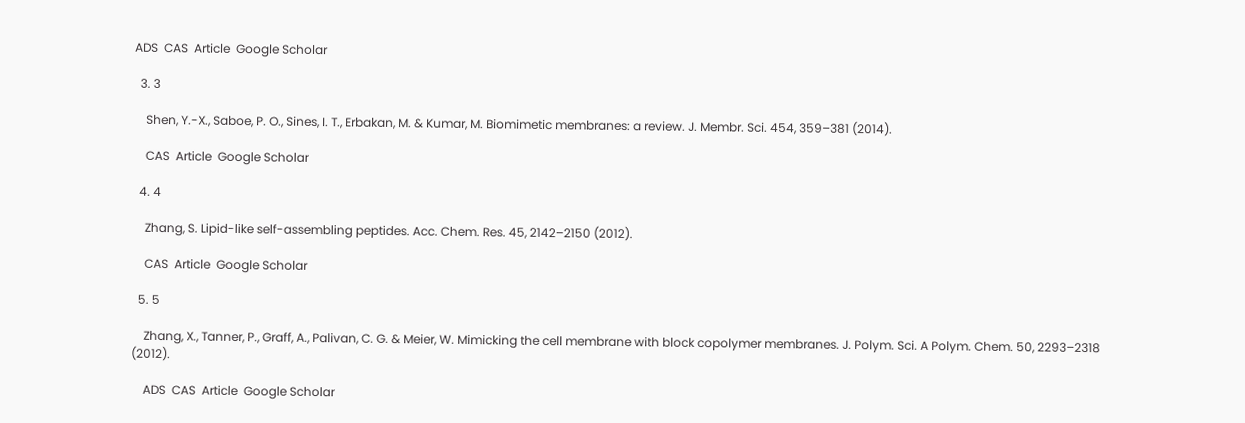ADS  CAS  Article  Google Scholar

  3. 3

    Shen, Y.-X., Saboe, P. O., Sines, I. T., Erbakan, M. & Kumar, M. Biomimetic membranes: a review. J. Membr. Sci. 454, 359–381 (2014).

    CAS  Article  Google Scholar

  4. 4

    Zhang, S. Lipid-like self-assembling peptides. Acc. Chem. Res. 45, 2142–2150 (2012).

    CAS  Article  Google Scholar

  5. 5

    Zhang, X., Tanner, P., Graff, A., Palivan, C. G. & Meier, W. Mimicking the cell membrane with block copolymer membranes. J. Polym. Sci. A Polym. Chem. 50, 2293–2318 (2012).

    ADS  CAS  Article  Google Scholar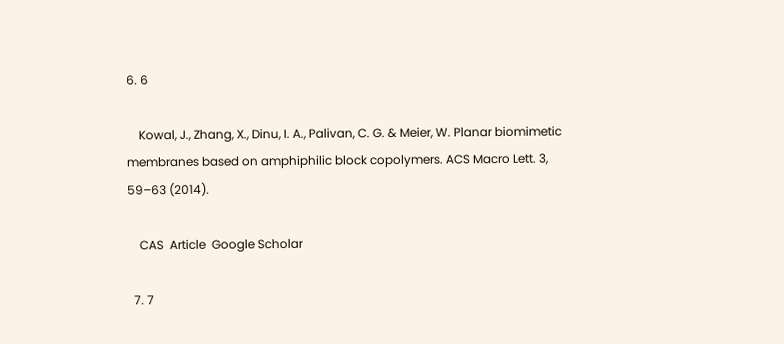6. 6

    Kowal, J., Zhang, X., Dinu, I. A., Palivan, C. G. & Meier, W. Planar biomimetic membranes based on amphiphilic block copolymers. ACS Macro Lett. 3, 59–63 (2014).

    CAS  Article  Google Scholar

  7. 7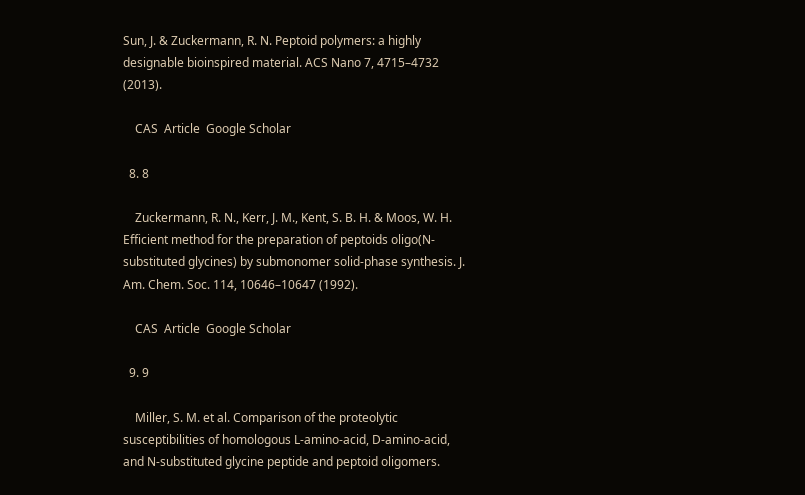Sun, J. & Zuckermann, R. N. Peptoid polymers: a highly designable bioinspired material. ACS Nano 7, 4715–4732 (2013).

    CAS  Article  Google Scholar

  8. 8

    Zuckermann, R. N., Kerr, J. M., Kent, S. B. H. & Moos, W. H. Efficient method for the preparation of peptoids oligo(N-substituted glycines) by submonomer solid-phase synthesis. J. Am. Chem. Soc. 114, 10646–10647 (1992).

    CAS  Article  Google Scholar

  9. 9

    Miller, S. M. et al. Comparison of the proteolytic susceptibilities of homologous L-amino-acid, D-amino-acid, and N-substituted glycine peptide and peptoid oligomers.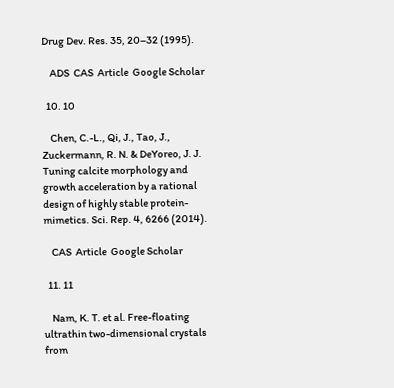Drug Dev. Res. 35, 20–32 (1995).

    ADS  CAS  Article  Google Scholar

  10. 10

    Chen, C.-L., Qi, J., Tao, J., Zuckermann, R. N. & DeYoreo, J. J. Tuning calcite morphology and growth acceleration by a rational design of highly stable protein-mimetics. Sci. Rep. 4, 6266 (2014).

    CAS  Article  Google Scholar

  11. 11

    Nam, K. T. et al. Free-floating ultrathin two-dimensional crystals from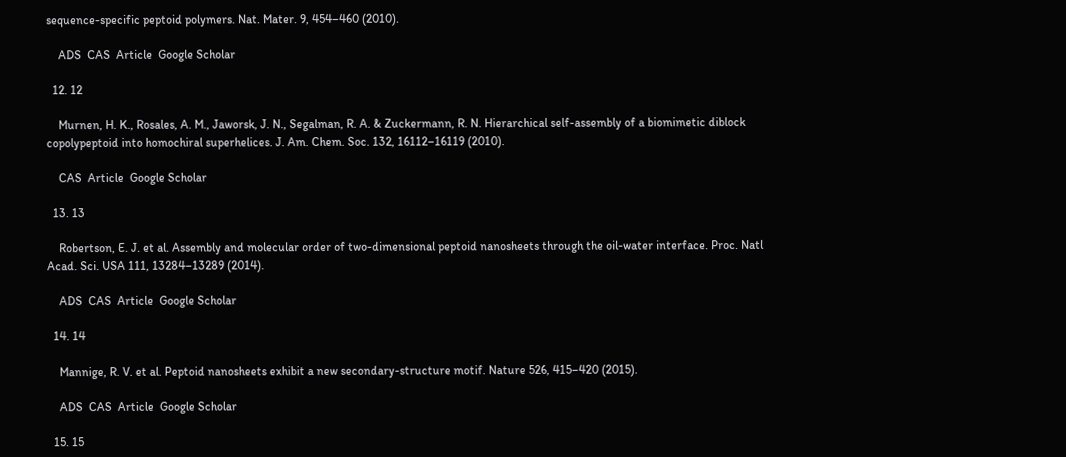sequence-specific peptoid polymers. Nat. Mater. 9, 454–460 (2010).

    ADS  CAS  Article  Google Scholar

  12. 12

    Murnen, H. K., Rosales, A. M., Jaworsk, J. N., Segalman, R. A. & Zuckermann, R. N. Hierarchical self-assembly of a biomimetic diblock copolypeptoid into homochiral superhelices. J. Am. Chem. Soc. 132, 16112–16119 (2010).

    CAS  Article  Google Scholar

  13. 13

    Robertson, E. J. et al. Assembly and molecular order of two-dimensional peptoid nanosheets through the oil-water interface. Proc. Natl Acad. Sci. USA 111, 13284–13289 (2014).

    ADS  CAS  Article  Google Scholar

  14. 14

    Mannige, R. V. et al. Peptoid nanosheets exhibit a new secondary-structure motif. Nature 526, 415–420 (2015).

    ADS  CAS  Article  Google Scholar

  15. 15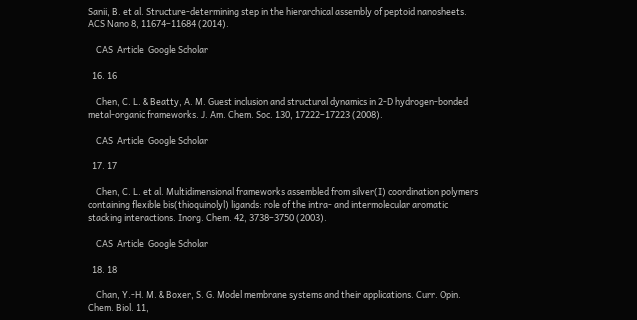Sanii, B. et al. Structure-determining step in the hierarchical assembly of peptoid nanosheets. ACS Nano 8, 11674–11684 (2014).

    CAS  Article  Google Scholar

  16. 16

    Chen, C. L. & Beatty, A. M. Guest inclusion and structural dynamics in 2-D hydrogen-bonded metal-organic frameworks. J. Am. Chem. Soc. 130, 17222–17223 (2008).

    CAS  Article  Google Scholar

  17. 17

    Chen, C. L. et al. Multidimensional frameworks assembled from silver(I) coordination polymers containing flexible bis(thioquinolyl) ligands: role of the intra- and intermolecular aromatic stacking interactions. Inorg. Chem. 42, 3738–3750 (2003).

    CAS  Article  Google Scholar

  18. 18

    Chan, Y.-H. M. & Boxer, S. G. Model membrane systems and their applications. Curr. Opin. Chem. Biol. 11,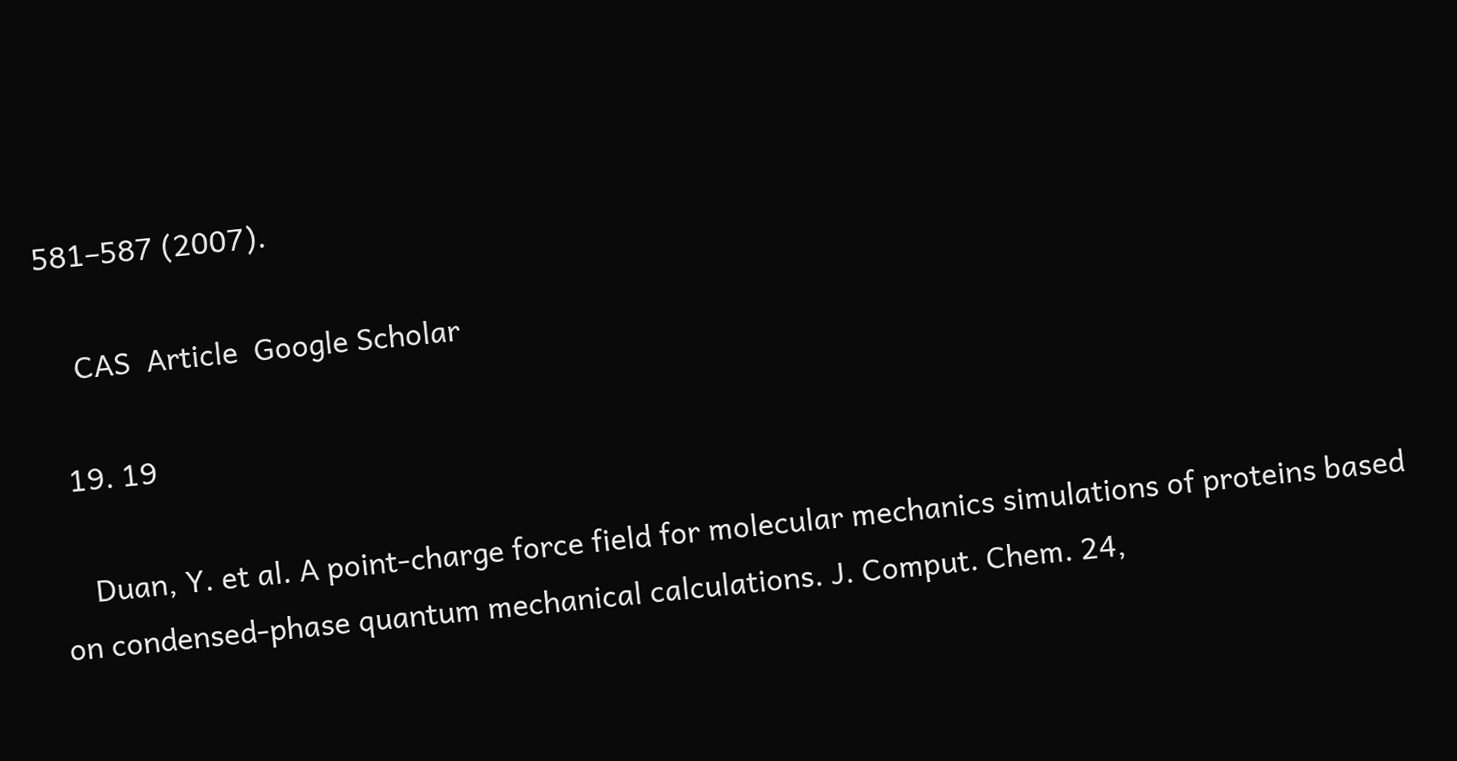581–587 (2007).

    CAS  Article  Google Scholar

  19. 19

    Duan, Y. et al. A point-charge force field for molecular mechanics simulations of proteins based on condensed-phase quantum mechanical calculations. J. Comput. Chem. 24,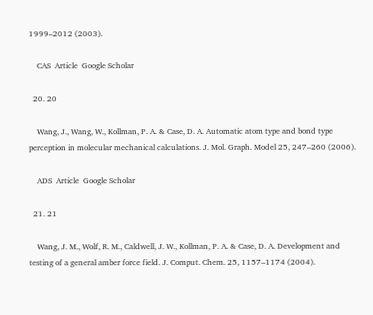1999–2012 (2003).

    CAS  Article  Google Scholar

  20. 20

    Wang, J., Wang, W., Kollman, P. A. & Case, D. A. Automatic atom type and bond type perception in molecular mechanical calculations. J. Mol. Graph. Model 25, 247–260 (2006).

    ADS  Article  Google Scholar

  21. 21

    Wang, J. M., Wolf, R. M., Caldwell, J. W., Kollman, P. A. & Case, D. A. Development and testing of a general amber force field. J. Comput. Chem. 25, 1157–1174 (2004).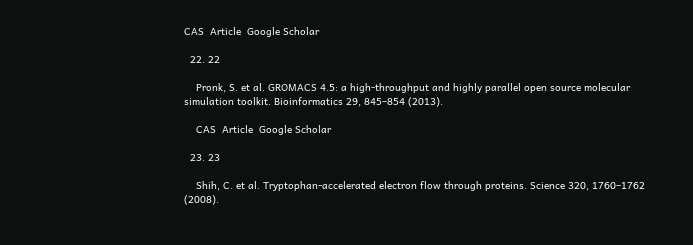CAS  Article  Google Scholar

  22. 22

    Pronk, S. et al. GROMACS 4.5: a high-throughput and highly parallel open source molecular simulation toolkit. Bioinformatics 29, 845–854 (2013).

    CAS  Article  Google Scholar

  23. 23

    Shih, C. et al. Tryptophan-accelerated electron flow through proteins. Science 320, 1760–1762 (2008).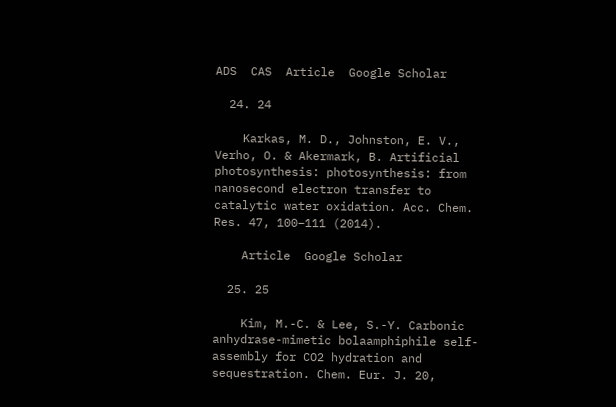ADS  CAS  Article  Google Scholar

  24. 24

    Karkas, M. D., Johnston, E. V., Verho, O. & Akermark, B. Artificial photosynthesis: photosynthesis: from nanosecond electron transfer to catalytic water oxidation. Acc. Chem. Res. 47, 100–111 (2014).

    Article  Google Scholar

  25. 25

    Kim, M.-C. & Lee, S.-Y. Carbonic anhydrase-mimetic bolaamphiphile self-assembly for CO2 hydration and sequestration. Chem. Eur. J. 20,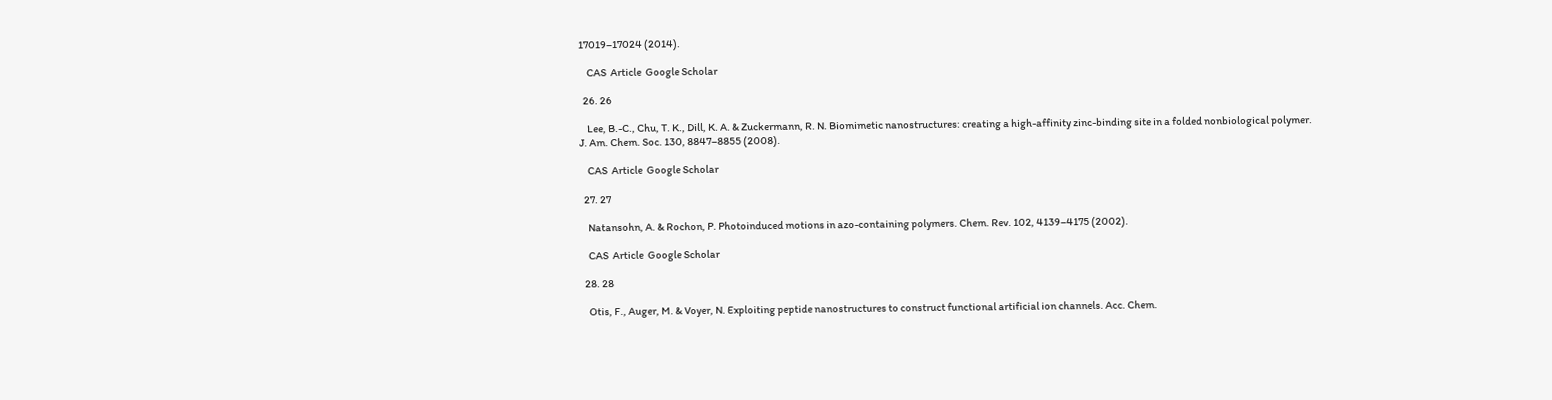17019–17024 (2014).

    CAS  Article  Google Scholar

  26. 26

    Lee, B.-C., Chu, T. K., Dill, K. A. & Zuckermann, R. N. Biomimetic nanostructures: creating a high-affinity zinc-binding site in a folded nonbiological polymer. J. Am. Chem. Soc. 130, 8847–8855 (2008).

    CAS  Article  Google Scholar

  27. 27

    Natansohn, A. & Rochon, P. Photoinduced motions in azo-containing polymers. Chem. Rev. 102, 4139–4175 (2002).

    CAS  Article  Google Scholar

  28. 28

    Otis, F., Auger, M. & Voyer, N. Exploiting peptide nanostructures to construct functional artificial ion channels. Acc. Chem.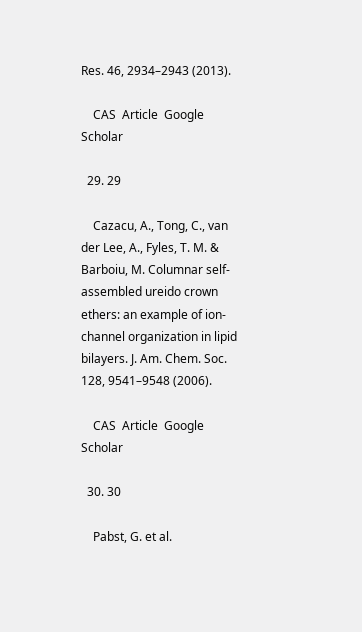Res. 46, 2934–2943 (2013).

    CAS  Article  Google Scholar

  29. 29

    Cazacu, A., Tong, C., van der Lee, A., Fyles, T. M. & Barboiu, M. Columnar self-assembled ureido crown ethers: an example of ion-channel organization in lipid bilayers. J. Am. Chem. Soc. 128, 9541–9548 (2006).

    CAS  Article  Google Scholar

  30. 30

    Pabst, G. et al.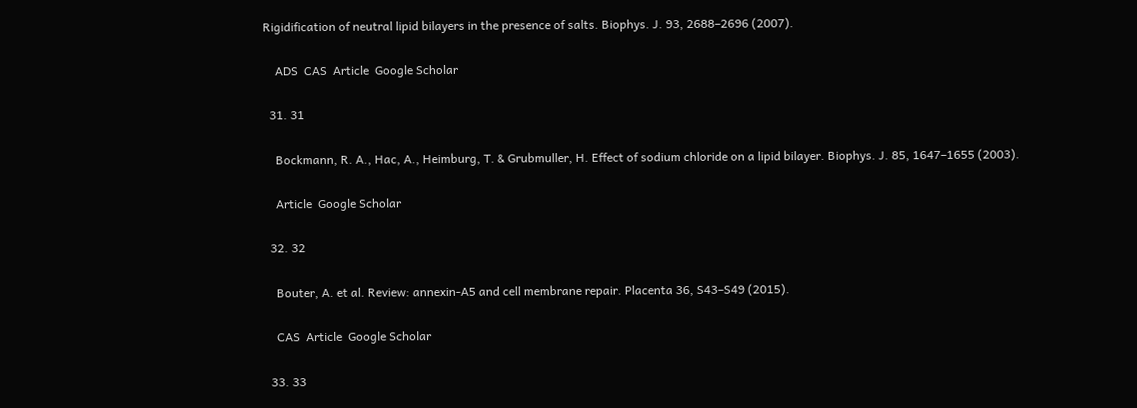Rigidification of neutral lipid bilayers in the presence of salts. Biophys. J. 93, 2688–2696 (2007).

    ADS  CAS  Article  Google Scholar

  31. 31

    Bockmann, R. A., Hac, A., Heimburg, T. & Grubmuller, H. Effect of sodium chloride on a lipid bilayer. Biophys. J. 85, 1647–1655 (2003).

    Article  Google Scholar

  32. 32

    Bouter, A. et al. Review: annexin-A5 and cell membrane repair. Placenta 36, S43–S49 (2015).

    CAS  Article  Google Scholar

  33. 33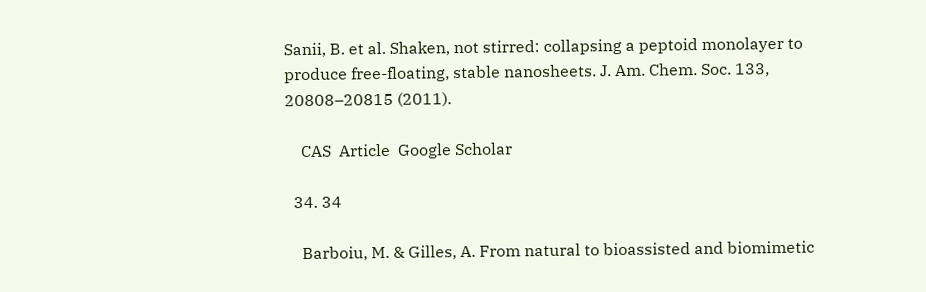Sanii, B. et al. Shaken, not stirred: collapsing a peptoid monolayer to produce free-floating, stable nanosheets. J. Am. Chem. Soc. 133, 20808–20815 (2011).

    CAS  Article  Google Scholar

  34. 34

    Barboiu, M. & Gilles, A. From natural to bioassisted and biomimetic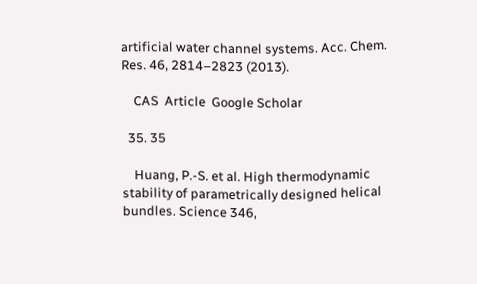artificial water channel systems. Acc. Chem. Res. 46, 2814–2823 (2013).

    CAS  Article  Google Scholar

  35. 35

    Huang, P.-S. et al. High thermodynamic stability of parametrically designed helical bundles. Science 346,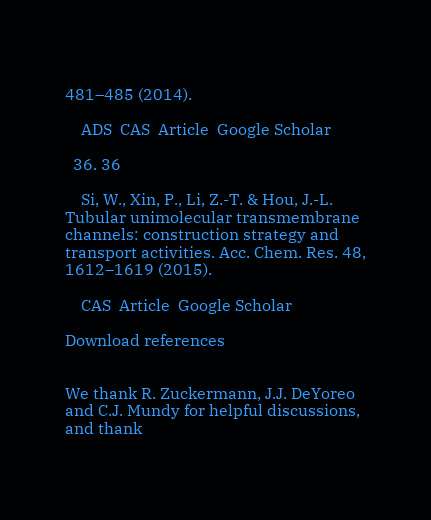481–485 (2014).

    ADS  CAS  Article  Google Scholar

  36. 36

    Si, W., Xin, P., Li, Z.-T. & Hou, J.-L. Tubular unimolecular transmembrane channels: construction strategy and transport activities. Acc. Chem. Res. 48, 1612–1619 (2015).

    CAS  Article  Google Scholar

Download references


We thank R. Zuckermann, J.J. DeYoreo and C.J. Mundy for helpful discussions, and thank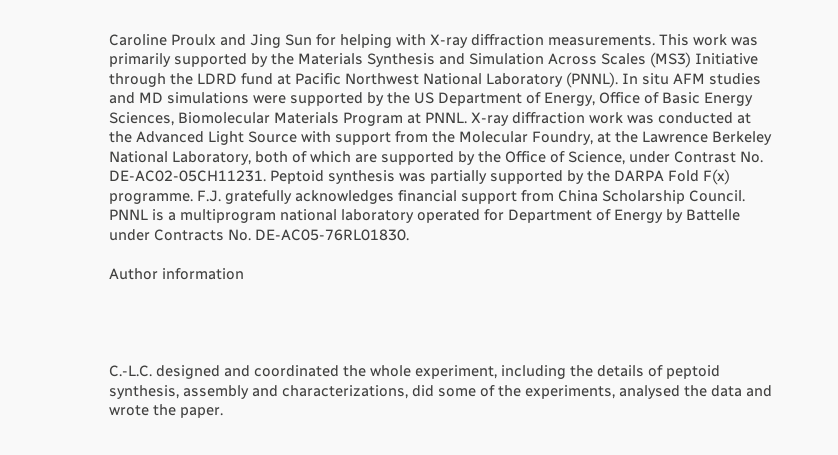Caroline Proulx and Jing Sun for helping with X-ray diffraction measurements. This work was primarily supported by the Materials Synthesis and Simulation Across Scales (MS3) Initiative through the LDRD fund at Pacific Northwest National Laboratory (PNNL). In situ AFM studies and MD simulations were supported by the US Department of Energy, Office of Basic Energy Sciences, Biomolecular Materials Program at PNNL. X-ray diffraction work was conducted at the Advanced Light Source with support from the Molecular Foundry, at the Lawrence Berkeley National Laboratory, both of which are supported by the Office of Science, under Contrast No. DE-AC02-05CH11231. Peptoid synthesis was partially supported by the DARPA Fold F(x) programme. F.J. gratefully acknowledges financial support from China Scholarship Council. PNNL is a multiprogram national laboratory operated for Department of Energy by Battelle under Contracts No. DE-AC05-76RL01830.

Author information




C.-L.C. designed and coordinated the whole experiment, including the details of peptoid synthesis, assembly and characterizations, did some of the experiments, analysed the data and wrote the paper.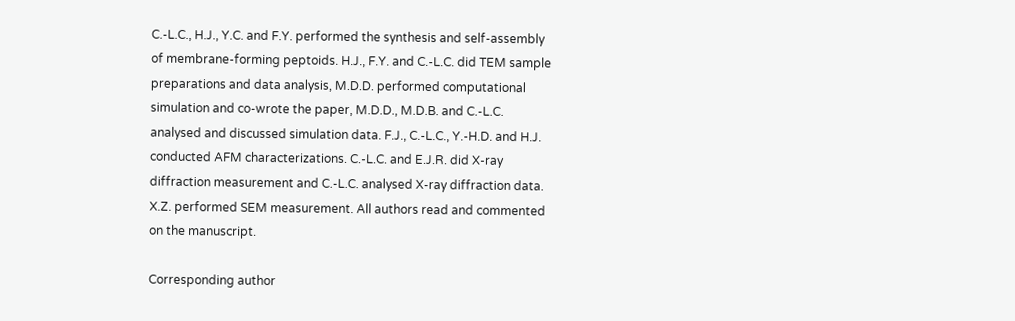C.-L.C., H.J., Y.C. and F.Y. performed the synthesis and self-assembly of membrane-forming peptoids. H.J., F.Y. and C.-L.C. did TEM sample preparations and data analysis, M.D.D. performed computational simulation and co-wrote the paper, M.D.D., M.D.B. and C.-L.C. analysed and discussed simulation data. F.J., C.-L.C., Y.-H.D. and H.J. conducted AFM characterizations. C.-L.C. and E.J.R. did X-ray diffraction measurement and C.-L.C. analysed X-ray diffraction data. X.Z. performed SEM measurement. All authors read and commented on the manuscript.

Corresponding author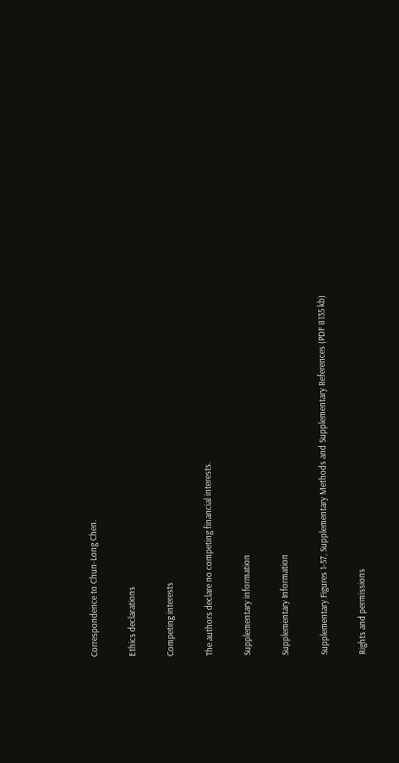Correspondence to Chun-Long Chen.

Ethics declarations

Competing interests

The authors declare no competing financial interests.

Supplementary information

Supplementary Information

Supplementary Figures 1-57, Supplementary Methods and Supplementary References (PDF 8135 kb)

Rights and permissions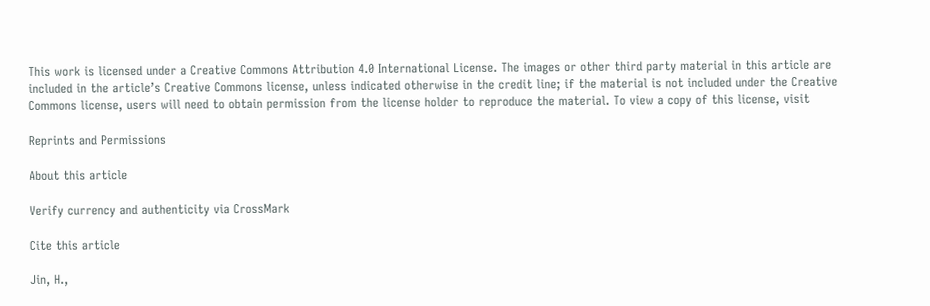This work is licensed under a Creative Commons Attribution 4.0 International License. The images or other third party material in this article are included in the article’s Creative Commons license, unless indicated otherwise in the credit line; if the material is not included under the Creative Commons license, users will need to obtain permission from the license holder to reproduce the material. To view a copy of this license, visit

Reprints and Permissions

About this article

Verify currency and authenticity via CrossMark

Cite this article

Jin, H.,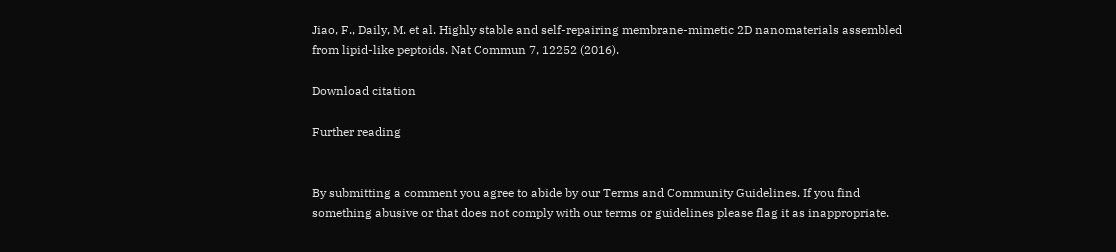Jiao, F., Daily, M. et al. Highly stable and self-repairing membrane-mimetic 2D nanomaterials assembled from lipid-like peptoids. Nat Commun 7, 12252 (2016).

Download citation

Further reading


By submitting a comment you agree to abide by our Terms and Community Guidelines. If you find something abusive or that does not comply with our terms or guidelines please flag it as inappropriate.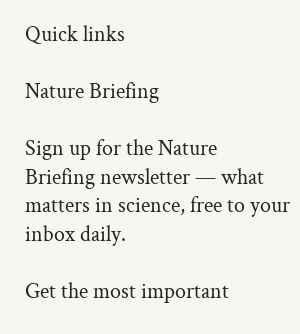Quick links

Nature Briefing

Sign up for the Nature Briefing newsletter — what matters in science, free to your inbox daily.

Get the most important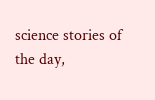science stories of the day,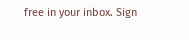free in your inbox. Sign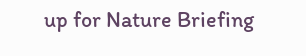up for Nature Briefing